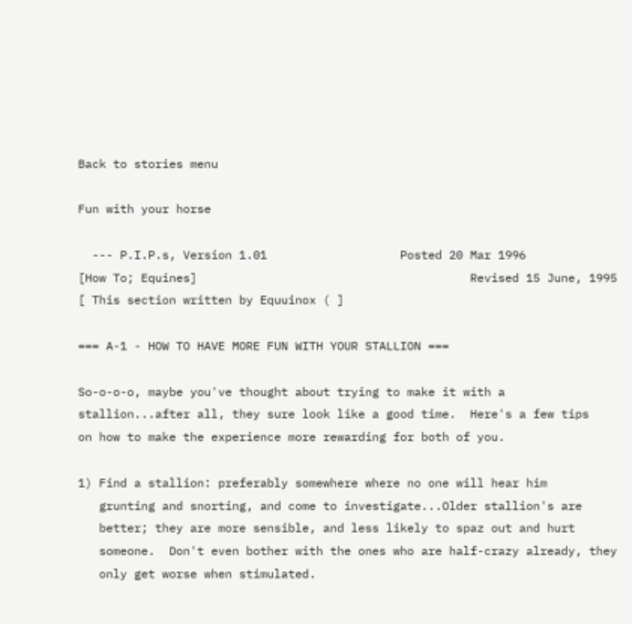Back to stories menu

Fun with your horse

  --- P.I.P.s, Version 1.01                   Posted 20 Mar 1996
[How To; Equines]                                       Revised 15 June, 1995
[ This section written by Equuinox ( ]

=== A-1 - HOW TO HAVE MORE FUN WITH YOUR STALLION ===

So-o-o-o, maybe you've thought about trying to make it with a
stallion...after all, they sure look like a good time.  Here's a few tips
on how to make the experience more rewarding for both of you.

1) Find a stallion: preferably somewhere where no one will hear him
   grunting and snorting, and come to investigate...Older stallion's are
   better; they are more sensible, and less likely to spaz out and hurt
   someone.  Don't even bother with the ones who are half-crazy already, they
   only get worse when stimulated.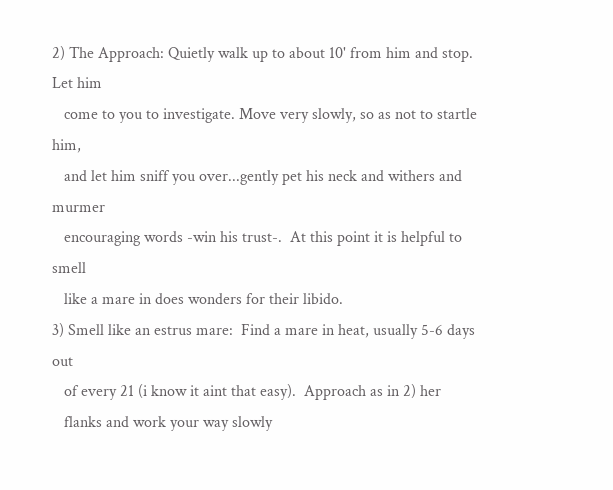2) The Approach: Quietly walk up to about 10' from him and stop. Let him
   come to you to investigate. Move very slowly, so as not to startle him,
   and let him sniff you over...gently pet his neck and withers and murmer
   encouraging words -win his trust-.  At this point it is helpful to smell
   like a mare in does wonders for their libido.
3) Smell like an estrus mare:  Find a mare in heat, usually 5-6 days out
   of every 21 (i know it aint that easy).  Approach as in 2) her
   flanks and work your way slowly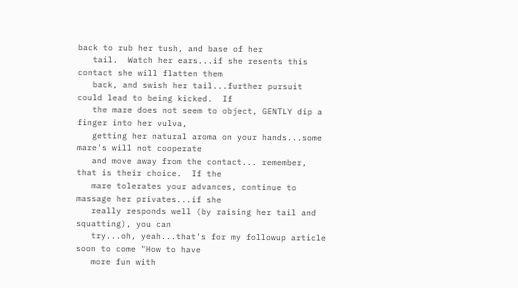back to rub her tush, and base of her
   tail.  Watch her ears...if she resents this contact she will flatten them
   back, and swish her tail...further pursuit could lead to being kicked.  If
   the mare does not seem to object, GENTLY dip a finger into her vulva,
   getting her natural aroma on your hands...some mare's will not cooperate
   and move away from the contact... remember, that is their choice.  If the
   mare tolerates your advances, continue to massage her privates...if she
   really responds well (by raising her tail and squatting), you can
   try...oh, yeah...that's for my followup article soon to come "How to have
   more fun with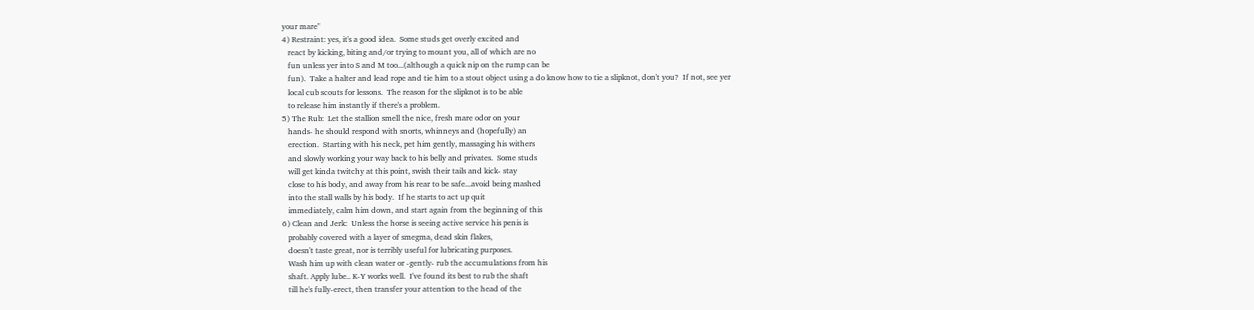your mare"
4) Restraint: yes, it's a good idea.  Some studs get overly excited and
   react by kicking, biting and/or trying to mount you, all of which are no
   fun unless yer into S and M too...(although a quick nip on the rump can be
   fun).  Take a halter and lead rope and tie him to a stout object using a do know how to tie a slipknot, don't you?  If not, see yer
   local cub scouts for lessons.  The reason for the slipknot is to be able
   to release him instantly if there's a problem.
5) The Rub:  Let the stallion smell the nice, fresh mare odor on your
   hands- he should respond with snorts, whinneys and (hopefully) an
   erection.  Starting with his neck, pet him gently, massaging his withers
   and slowly working your way back to his belly and privates.  Some studs
   will get kinda twitchy at this point, swish their tails and kick- stay
   close to his body, and away from his rear to be safe...avoid being mashed
   into the stall walls by his body.  If he starts to act up quit
   immediately, calm him down, and start again from the beginning of this
6) Clean and Jerk:  Unless the horse is seeing active service his penis is
   probably covered with a layer of smegma, dead skin flakes,
   doesn't taste great, nor is terribly useful for lubricating purposes.
   Wash him up with clean water or -gently- rub the accumulations from his
   shaft. Apply lube.. K-Y works well.  I've found its best to rub the shaft
   till he's fully-erect, then transfer your attention to the head of the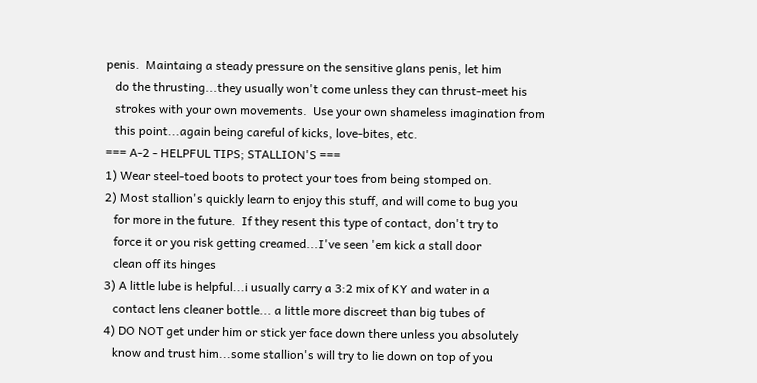penis.  Maintaing a steady pressure on the sensitive glans penis, let him
   do the thrusting...they usually won't come unless they can thrust-meet his
   strokes with your own movements.  Use your own shameless imagination from
   this point...again being careful of kicks, love-bites, etc.
=== A-2 - HELPFUL TIPS; STALLION'S ===
1) Wear steel-toed boots to protect your toes from being stomped on.
2) Most stallion's quickly learn to enjoy this stuff, and will come to bug you
   for more in the future.  If they resent this type of contact, don't try to
   force it or you risk getting creamed...I've seen 'em kick a stall door
   clean off its hinges
3) A little lube is helpful...i usually carry a 3:2 mix of KY and water in a
   contact lens cleaner bottle... a little more discreet than big tubes of
4) DO NOT get under him or stick yer face down there unless you absolutely
   know and trust him...some stallion's will try to lie down on top of you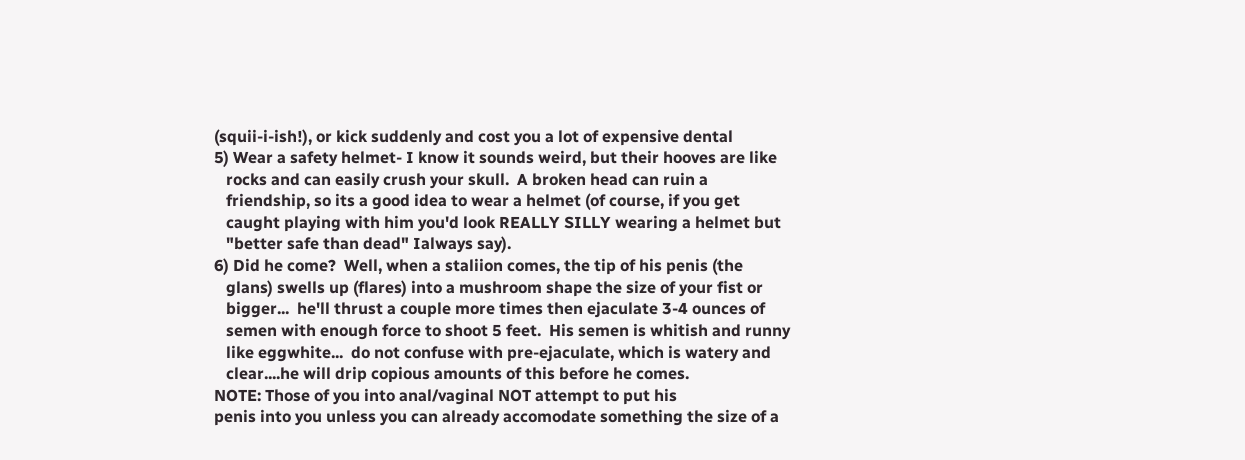(squii-i-ish!), or kick suddenly and cost you a lot of expensive dental
5) Wear a safety helmet- I know it sounds weird, but their hooves are like
   rocks and can easily crush your skull.  A broken head can ruin a
   friendship, so its a good idea to wear a helmet (of course, if you get
   caught playing with him you'd look REALLY SILLY wearing a helmet but
   "better safe than dead" Ialways say).
6) Did he come?  Well, when a staliion comes, the tip of his penis (the
   glans) swells up (flares) into a mushroom shape the size of your fist or
   bigger...  he'll thrust a couple more times then ejaculate 3-4 ounces of
   semen with enough force to shoot 5 feet.  His semen is whitish and runny
   like eggwhite...  do not confuse with pre-ejaculate, which is watery and
   clear....he will drip copious amounts of this before he comes.
NOTE: Those of you into anal/vaginal NOT attempt to put his
penis into you unless you can already accomodate something the size of a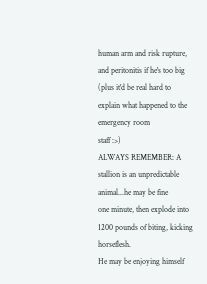human arm and risk rupture, and peritonitis if he's too big
(plus it'd be real hard to explain what happened to the emergency room
staff :>)
ALWAYS REMEMBER: A stallion is an unpredictable animal...he may be fine
one minute, then explode into 1200 pounds of biting, kicking horseflesh.
He may be enjoying himself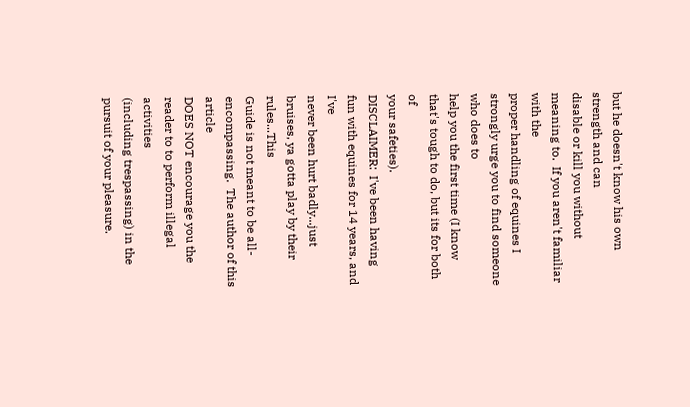but he doesn't know his own strength and can
disable or kill you without meaning to.  If you aren't familiar with the
proper handling of equines I strongly urge you to find someone who does to
help you the first time (I know that's tough to do, but its for both of
your safeties).
DISCLAIMER:  I've been having fun with equines for 14 years, and I've
never been hurt badly...just bruises, ya gotta play by their rules...This
Guide is not meant to be all-encompassing.  The author of this article
DOES NOT encourage you the reader to to perform illegal activities
(including trespassing) in the pursuit of your pleasure.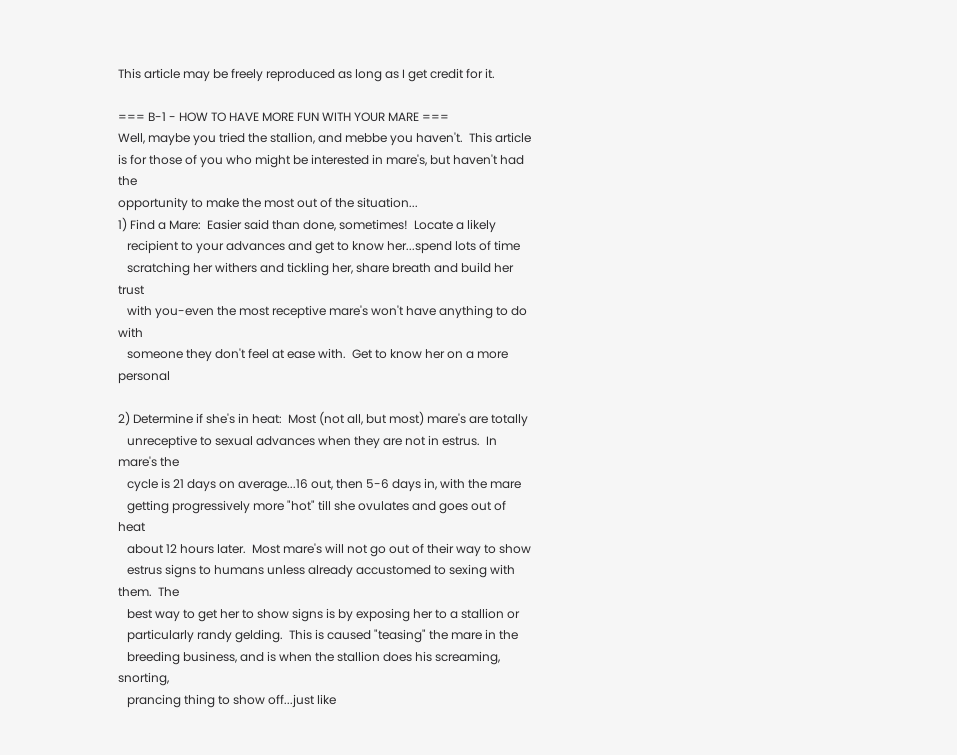This article may be freely reproduced as long as I get credit for it.

=== B-1 - HOW TO HAVE MORE FUN WITH YOUR MARE ===
Well, maybe you tried the stallion, and mebbe you haven't.  This article
is for those of you who might be interested in mare's, but haven't had the
opportunity to make the most out of the situation...
1) Find a Mare:  Easier said than done, sometimes!  Locate a likely
   recipient to your advances and get to know her...spend lots of time
   scratching her withers and tickling her, share breath and build her trust
   with you-even the most receptive mare's won't have anything to do with
   someone they don't feel at ease with.  Get to know her on a more personal

2) Determine if she's in heat:  Most (not all, but most) mare's are totally
   unreceptive to sexual advances when they are not in estrus.  In mare's the
   cycle is 21 days on average...16 out, then 5-6 days in, with the mare
   getting progressively more "hot" till she ovulates and goes out of heat
   about 12 hours later.  Most mare's will not go out of their way to show
   estrus signs to humans unless already accustomed to sexing with them.  The
   best way to get her to show signs is by exposing her to a stallion or
   particularly randy gelding.  This is caused "teasing" the mare in the
   breeding business, and is when the stallion does his screaming, snorting,
   prancing thing to show off...just like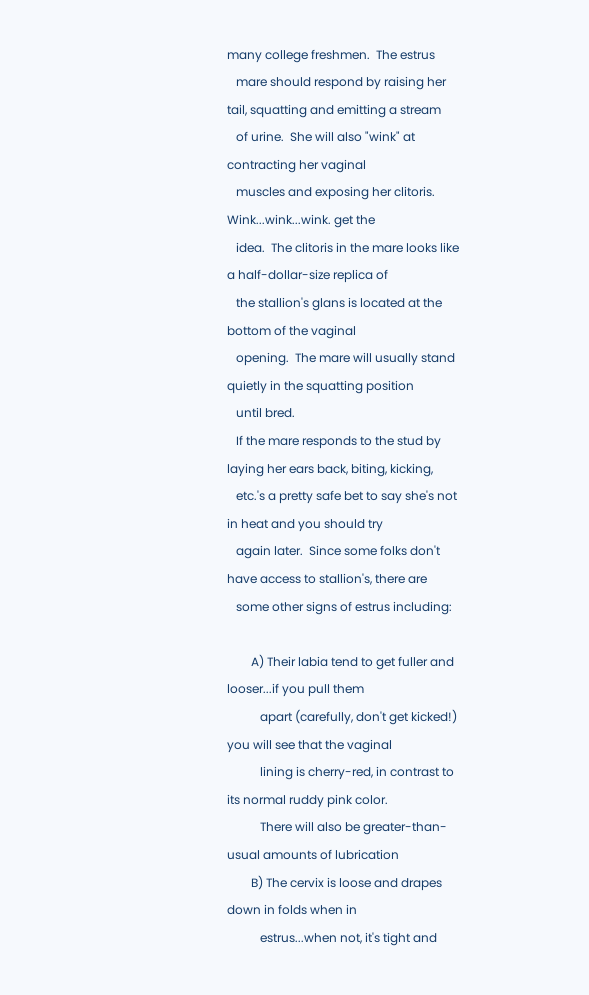many college freshmen.  The estrus
   mare should respond by raising her tail, squatting and emitting a stream
   of urine.  She will also "wink" at contracting her vaginal
   muscles and exposing her clitoris.  Wink...wink...wink. get the
   idea.  The clitoris in the mare looks like a half-dollar-size replica of
   the stallion's glans is located at the bottom of the vaginal
   opening.  The mare will usually stand quietly in the squatting position
   until bred.
   If the mare responds to the stud by laying her ears back, biting, kicking,
   etc.'s a pretty safe bet to say she's not in heat and you should try
   again later.  Since some folks don't have access to stallion's, there are
   some other signs of estrus including:

        A) Their labia tend to get fuller and looser...if you pull them
           apart (carefully, don't get kicked!) you will see that the vaginal
           lining is cherry-red, in contrast to its normal ruddy pink color.
           There will also be greater-than-usual amounts of lubrication
        B) The cervix is loose and drapes down in folds when in
           estrus...when not, it's tight and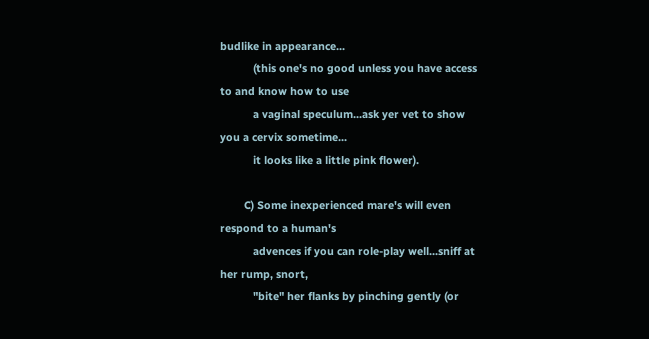budlike in appearance...
           (this one's no good unless you have access to and know how to use
           a vaginal speculum...ask yer vet to show you a cervix sometime...
           it looks like a little pink flower).

        C) Some inexperienced mare's will even respond to a human's
           advences if you can role-play well...sniff at her rump, snort,
           "bite" her flanks by pinching gently (or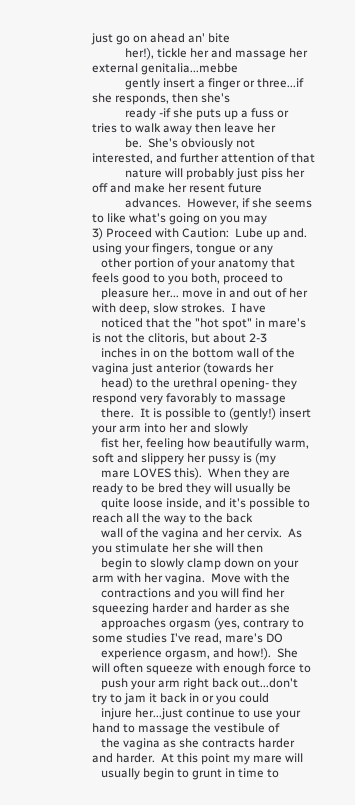just go on ahead an' bite
           her!), tickle her and massage her external genitalia...mebbe
           gently insert a finger or three...if she responds, then she's
           ready -if she puts up a fuss or tries to walk away then leave her
           be.  She's obviously not interested, and further attention of that
           nature will probably just piss her off and make her resent future
           advances.  However, if she seems to like what's going on you may
3) Proceed with Caution:  Lube up and. using your fingers, tongue or any
   other portion of your anatomy that feels good to you both, proceed to
   pleasure her... move in and out of her with deep, slow strokes.  I have
   noticed that the "hot spot" in mare's is not the clitoris, but about 2-3
   inches in on the bottom wall of the vagina just anterior (towards her
   head) to the urethral opening- they respond very favorably to massage
   there.  It is possible to (gently!) insert your arm into her and slowly
   fist her, feeling how beautifully warm, soft and slippery her pussy is (my
   mare LOVES this).  When they are ready to be bred they will usually be
   quite loose inside, and it's possible to reach all the way to the back
   wall of the vagina and her cervix.  As you stimulate her she will then
   begin to slowly clamp down on your arm with her vagina.  Move with the
   contractions and you will find her squeezing harder and harder as she
   approaches orgasm (yes, contrary to some studies I've read, mare's DO
   experience orgasm, and how!).  She will often squeeze with enough force to
   push your arm right back out...don't try to jam it back in or you could
   injure her...just continue to use your hand to massage the vestibule of
   the vagina as she contracts harder and harder.  At this point my mare will
   usually begin to grunt in time to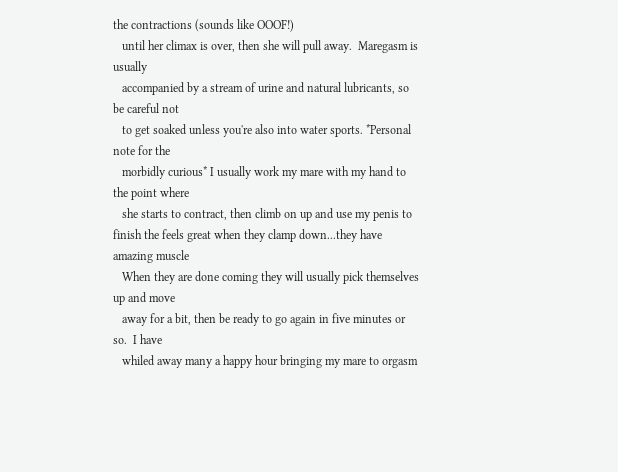the contractions (sounds like OOOF!)
   until her climax is over, then she will pull away.  Maregasm is usually
   accompanied by a stream of urine and natural lubricants, so be careful not
   to get soaked unless you're also into water sports. *Personal note for the
   morbidly curious* I usually work my mare with my hand to the point where
   she starts to contract, then climb on up and use my penis to finish the feels great when they clamp down...they have amazing muscle
   When they are done coming they will usually pick themselves up and move
   away for a bit, then be ready to go again in five minutes or so.  I have
   whiled away many a happy hour bringing my mare to orgasm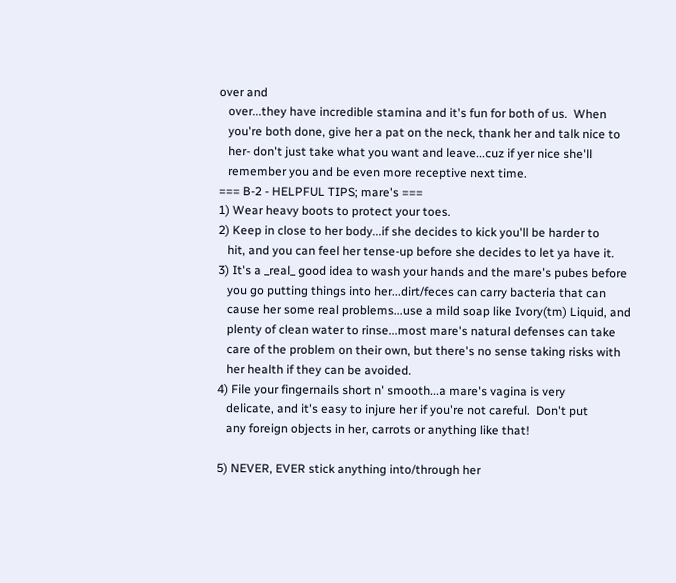over and
   over...they have incredible stamina and it's fun for both of us.  When
   you're both done, give her a pat on the neck, thank her and talk nice to
   her- don't just take what you want and leave...cuz if yer nice she'll
   remember you and be even more receptive next time.
=== B-2 - HELPFUL TIPS; mare's ===
1) Wear heavy boots to protect your toes.
2) Keep in close to her body...if she decides to kick you'll be harder to
   hit, and you can feel her tense-up before she decides to let ya have it.
3) It's a _real_ good idea to wash your hands and the mare's pubes before
   you go putting things into her...dirt/feces can carry bacteria that can
   cause her some real problems...use a mild soap like Ivory(tm) Liquid, and
   plenty of clean water to rinse...most mare's natural defenses can take
   care of the problem on their own, but there's no sense taking risks with
   her health if they can be avoided.
4) File your fingernails short n' smooth...a mare's vagina is very
   delicate, and it's easy to injure her if you're not careful.  Don't put
   any foreign objects in her, carrots or anything like that!

5) NEVER, EVER stick anything into/through her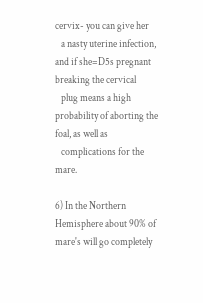cervix- you can give her
   a nasty uterine infection, and if she=D5s pregnant breaking the cervical
   plug means a high probability of aborting the foal, as well as
   complications for the mare.

6) In the Northern Hemisphere about 90% of mare's will go completely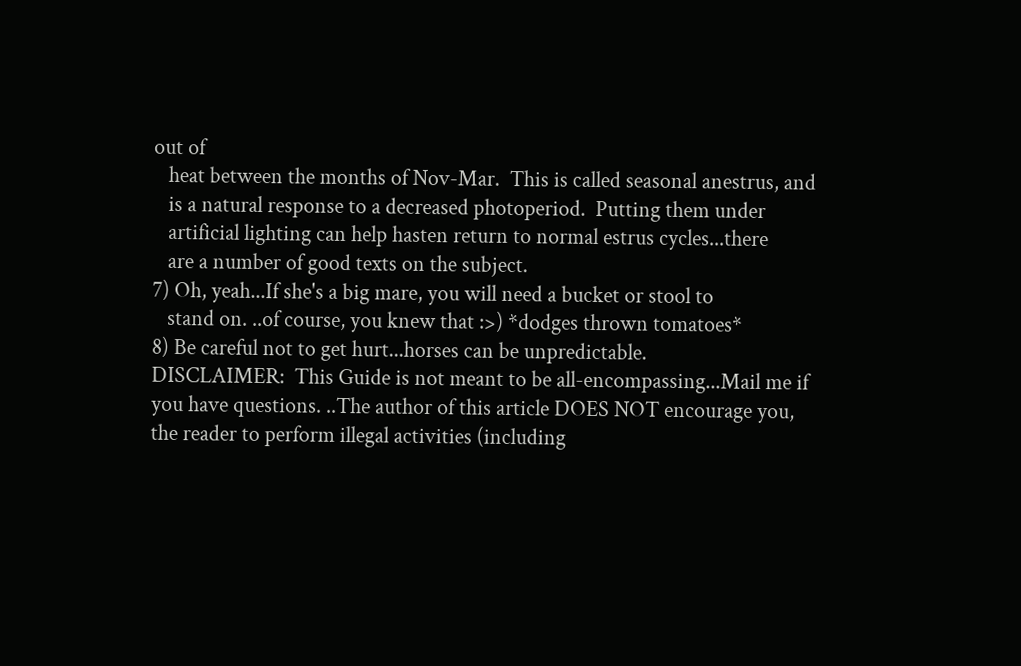out of
   heat between the months of Nov-Mar.  This is called seasonal anestrus, and
   is a natural response to a decreased photoperiod.  Putting them under
   artificial lighting can help hasten return to normal estrus cycles...there
   are a number of good texts on the subject.
7) Oh, yeah...If she's a big mare, you will need a bucket or stool to
   stand on. ..of course, you knew that :>) *dodges thrown tomatoes*
8) Be careful not to get hurt...horses can be unpredictable.
DISCLAIMER:  This Guide is not meant to be all-encompassing...Mail me if
you have questions. ..The author of this article DOES NOT encourage you,
the reader to perform illegal activities (including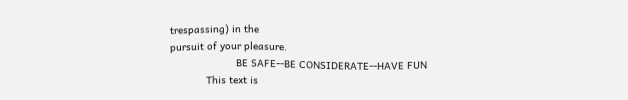trespassing) in the
pursuit of your pleasure.
                      BE SAFE--BE CONSIDERATE--HAVE FUN
            This text is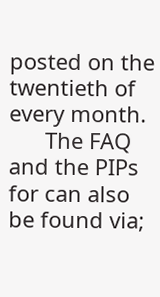posted on the twentieth of every month.
      The FAQ and the PIPs for can also be found via;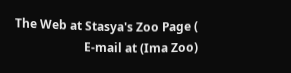The Web at Stasya's Zoo Page (
                       E-mail at (Ima Zoo)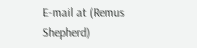E-mail at (Remus Shepherd)